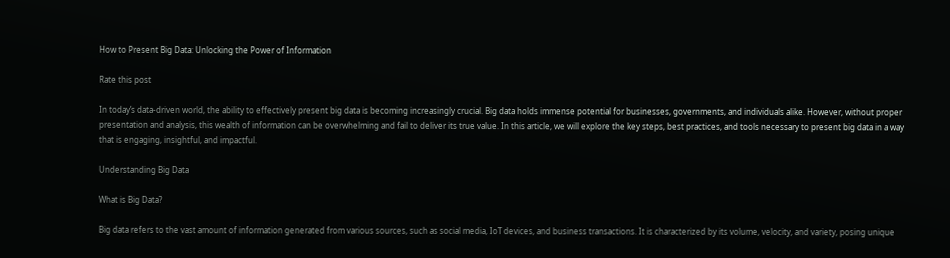How to Present Big Data: Unlocking the Power of Information

Rate this post

In today’s data-driven world, the ability to effectively present big data is becoming increasingly crucial. Big data holds immense potential for businesses, governments, and individuals alike. However, without proper presentation and analysis, this wealth of information can be overwhelming and fail to deliver its true value. In this article, we will explore the key steps, best practices, and tools necessary to present big data in a way that is engaging, insightful, and impactful.

Understanding Big Data

What is Big Data?

Big data refers to the vast amount of information generated from various sources, such as social media, IoT devices, and business transactions. It is characterized by its volume, velocity, and variety, posing unique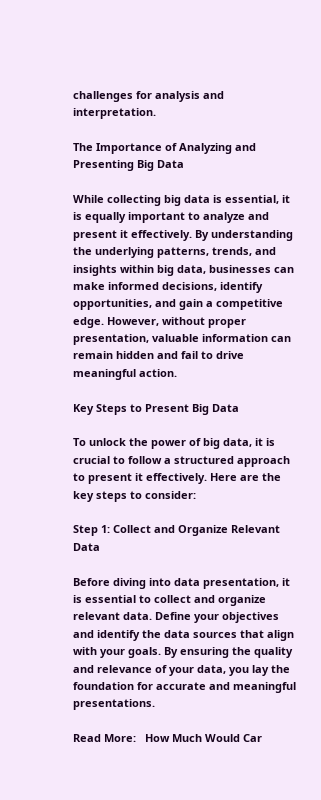challenges for analysis and interpretation.

The Importance of Analyzing and Presenting Big Data

While collecting big data is essential, it is equally important to analyze and present it effectively. By understanding the underlying patterns, trends, and insights within big data, businesses can make informed decisions, identify opportunities, and gain a competitive edge. However, without proper presentation, valuable information can remain hidden and fail to drive meaningful action.

Key Steps to Present Big Data

To unlock the power of big data, it is crucial to follow a structured approach to present it effectively. Here are the key steps to consider:

Step 1: Collect and Organize Relevant Data

Before diving into data presentation, it is essential to collect and organize relevant data. Define your objectives and identify the data sources that align with your goals. By ensuring the quality and relevance of your data, you lay the foundation for accurate and meaningful presentations.

Read More:   How Much Would Car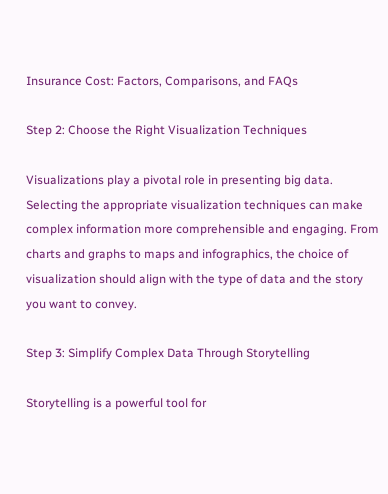Insurance Cost: Factors, Comparisons, and FAQs

Step 2: Choose the Right Visualization Techniques

Visualizations play a pivotal role in presenting big data. Selecting the appropriate visualization techniques can make complex information more comprehensible and engaging. From charts and graphs to maps and infographics, the choice of visualization should align with the type of data and the story you want to convey.

Step 3: Simplify Complex Data Through Storytelling

Storytelling is a powerful tool for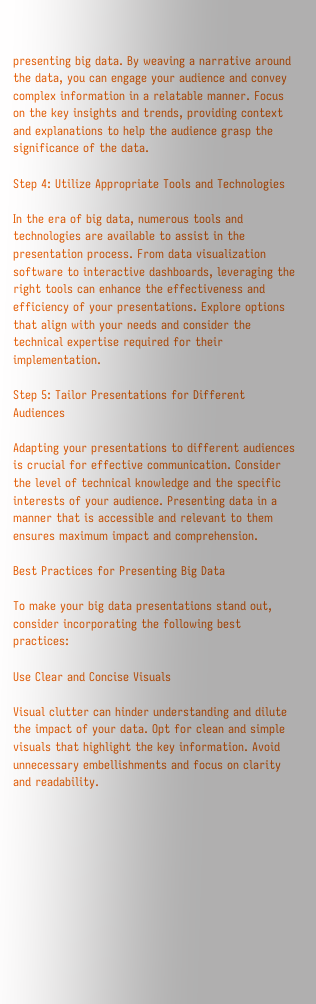presenting big data. By weaving a narrative around the data, you can engage your audience and convey complex information in a relatable manner. Focus on the key insights and trends, providing context and explanations to help the audience grasp the significance of the data.

Step 4: Utilize Appropriate Tools and Technologies

In the era of big data, numerous tools and technologies are available to assist in the presentation process. From data visualization software to interactive dashboards, leveraging the right tools can enhance the effectiveness and efficiency of your presentations. Explore options that align with your needs and consider the technical expertise required for their implementation.

Step 5: Tailor Presentations for Different Audiences

Adapting your presentations to different audiences is crucial for effective communication. Consider the level of technical knowledge and the specific interests of your audience. Presenting data in a manner that is accessible and relevant to them ensures maximum impact and comprehension.

Best Practices for Presenting Big Data

To make your big data presentations stand out, consider incorporating the following best practices:

Use Clear and Concise Visuals

Visual clutter can hinder understanding and dilute the impact of your data. Opt for clean and simple visuals that highlight the key information. Avoid unnecessary embellishments and focus on clarity and readability.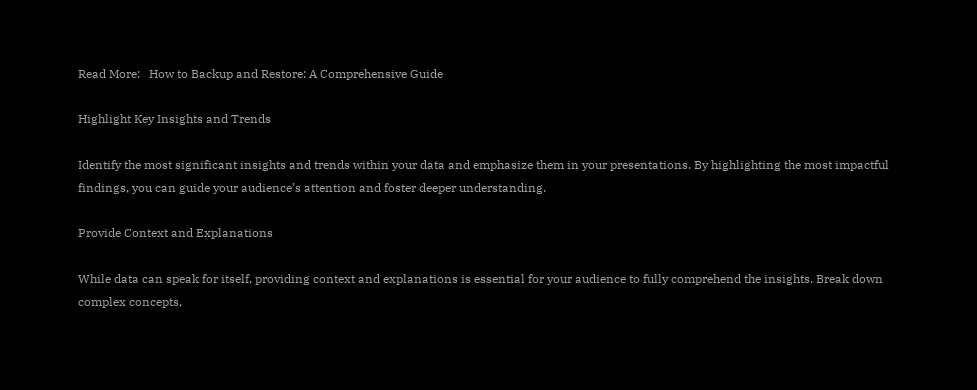Read More:   How to Backup and Restore: A Comprehensive Guide

Highlight Key Insights and Trends

Identify the most significant insights and trends within your data and emphasize them in your presentations. By highlighting the most impactful findings, you can guide your audience’s attention and foster deeper understanding.

Provide Context and Explanations

While data can speak for itself, providing context and explanations is essential for your audience to fully comprehend the insights. Break down complex concepts,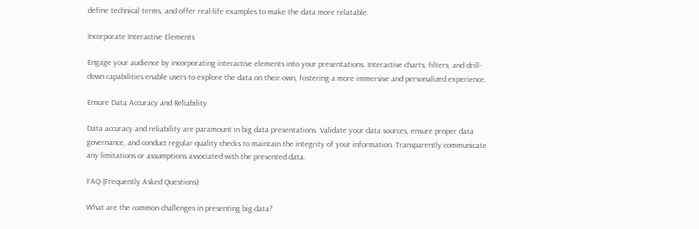define technical terms, and offer real-life examples to make the data more relatable.

Incorporate Interactive Elements

Engage your audience by incorporating interactive elements into your presentations. Interactive charts, filters, and drill-down capabilities enable users to explore the data on their own, fostering a more immersive and personalized experience.

Ensure Data Accuracy and Reliability

Data accuracy and reliability are paramount in big data presentations. Validate your data sources, ensure proper data governance, and conduct regular quality checks to maintain the integrity of your information. Transparently communicate any limitations or assumptions associated with the presented data.

FAQ (Frequently Asked Questions)

What are the common challenges in presenting big data?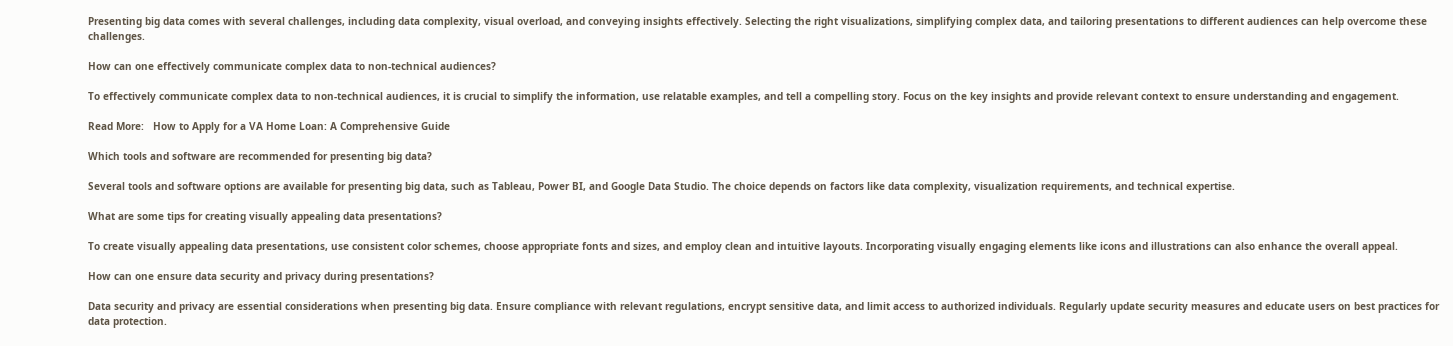Presenting big data comes with several challenges, including data complexity, visual overload, and conveying insights effectively. Selecting the right visualizations, simplifying complex data, and tailoring presentations to different audiences can help overcome these challenges.

How can one effectively communicate complex data to non-technical audiences?

To effectively communicate complex data to non-technical audiences, it is crucial to simplify the information, use relatable examples, and tell a compelling story. Focus on the key insights and provide relevant context to ensure understanding and engagement.

Read More:   How to Apply for a VA Home Loan: A Comprehensive Guide

Which tools and software are recommended for presenting big data?

Several tools and software options are available for presenting big data, such as Tableau, Power BI, and Google Data Studio. The choice depends on factors like data complexity, visualization requirements, and technical expertise.

What are some tips for creating visually appealing data presentations?

To create visually appealing data presentations, use consistent color schemes, choose appropriate fonts and sizes, and employ clean and intuitive layouts. Incorporating visually engaging elements like icons and illustrations can also enhance the overall appeal.

How can one ensure data security and privacy during presentations?

Data security and privacy are essential considerations when presenting big data. Ensure compliance with relevant regulations, encrypt sensitive data, and limit access to authorized individuals. Regularly update security measures and educate users on best practices for data protection.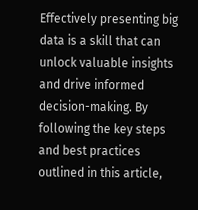Effectively presenting big data is a skill that can unlock valuable insights and drive informed decision-making. By following the key steps and best practices outlined in this article,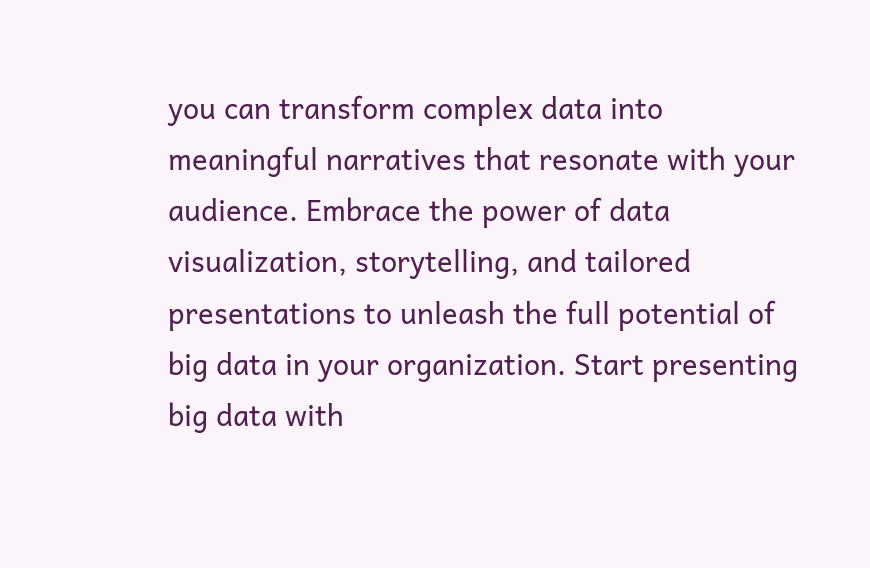you can transform complex data into meaningful narratives that resonate with your audience. Embrace the power of data visualization, storytelling, and tailored presentations to unleash the full potential of big data in your organization. Start presenting big data with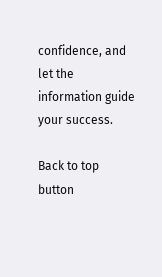confidence, and let the information guide your success.

Back to top button